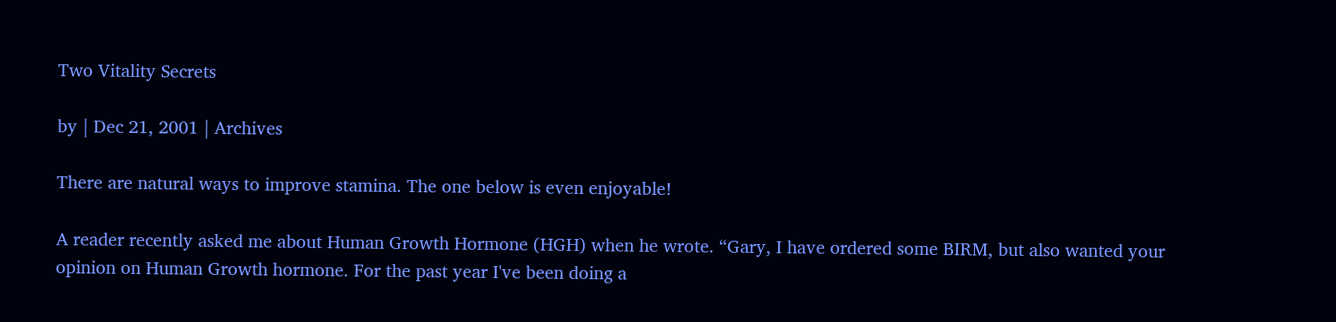Two Vitality Secrets

by | Dec 21, 2001 | Archives

There are natural ways to improve stamina. The one below is even enjoyable!

A reader recently asked me about Human Growth Hormone (HGH) when he wrote. “Gary, I have ordered some BIRM, but also wanted your opinion on Human Growth hormone. For the past year I've been doing a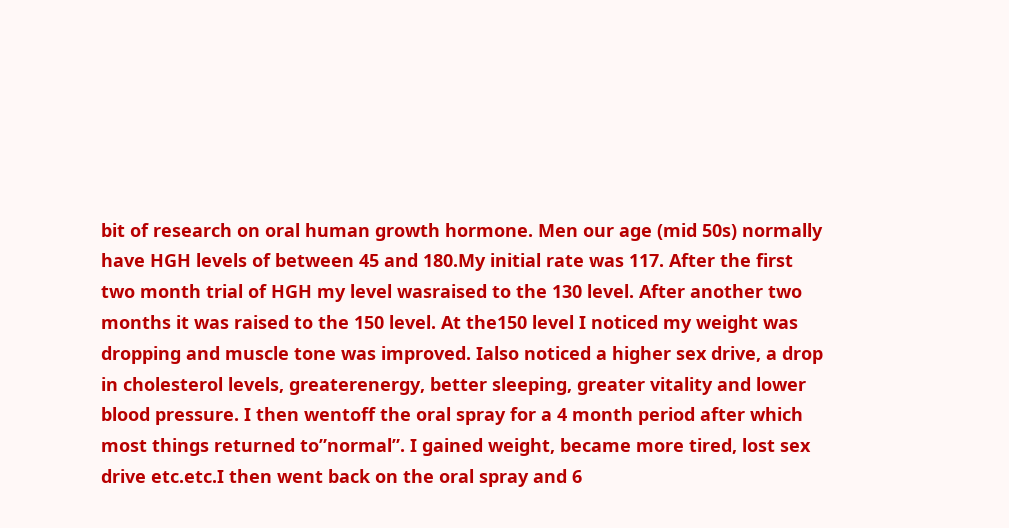bit of research on oral human growth hormone. Men our age (mid 50s) normally have HGH levels of between 45 and 180.My initial rate was 117. After the first two month trial of HGH my level wasraised to the 130 level. After another two months it was raised to the 150 level. At the150 level I noticed my weight was dropping and muscle tone was improved. Ialso noticed a higher sex drive, a drop in cholesterol levels, greaterenergy, better sleeping, greater vitality and lower blood pressure. I then wentoff the oral spray for a 4 month period after which most things returned to”normal”. I gained weight, became more tired, lost sex drive etc.etc.I then went back on the oral spray and 6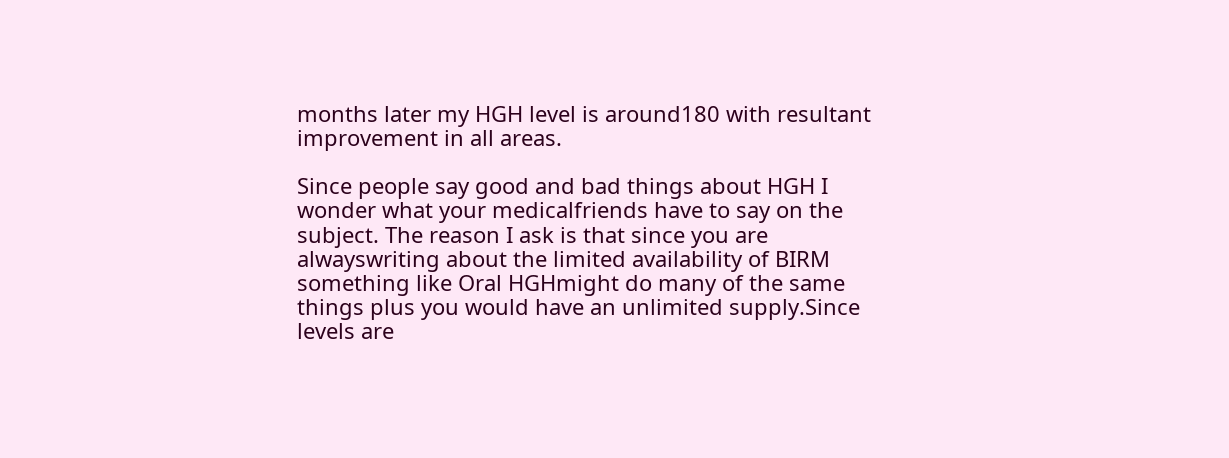months later my HGH level is around180 with resultant improvement in all areas.

Since people say good and bad things about HGH I wonder what your medicalfriends have to say on the subject. The reason I ask is that since you are alwayswriting about the limited availability of BIRM something like Oral HGHmight do many of the same things plus you would have an unlimited supply.Since levels are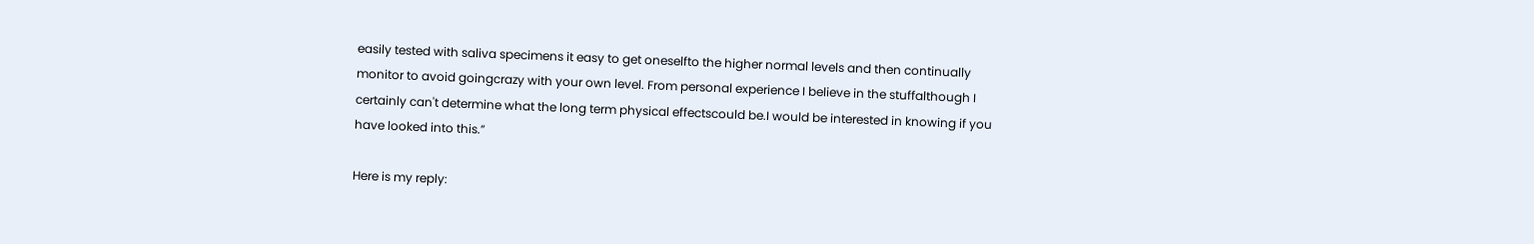easily tested with saliva specimens it easy to get oneselfto the higher normal levels and then continually monitor to avoid goingcrazy with your own level. From personal experience I believe in the stuffalthough I certainly can't determine what the long term physical effectscould be.I would be interested in knowing if you have looked into this.”

Here is my reply: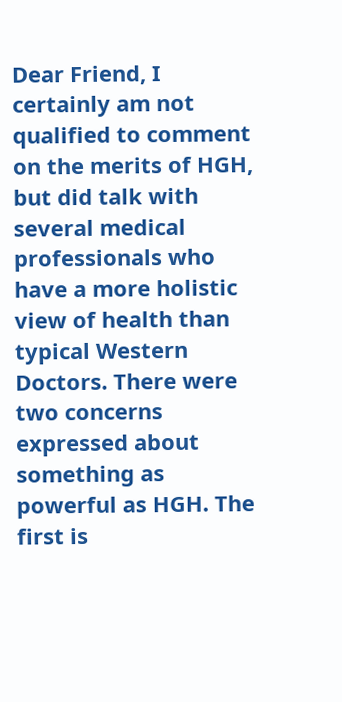Dear Friend, I certainly am not qualified to comment on the merits of HGH, but did talk with several medical professionals who have a more holistic view of health than typical Western Doctors. There were two concerns expressed about something as powerful as HGH. The first is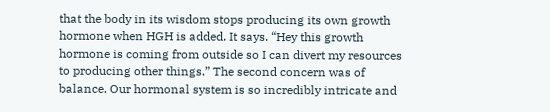that the body in its wisdom stops producing its own growth hormone when HGH is added. It says. “Hey this growth hormone is coming from outside so I can divert my resources to producing other things.” The second concern was of balance. Our hormonal system is so incredibly intricate and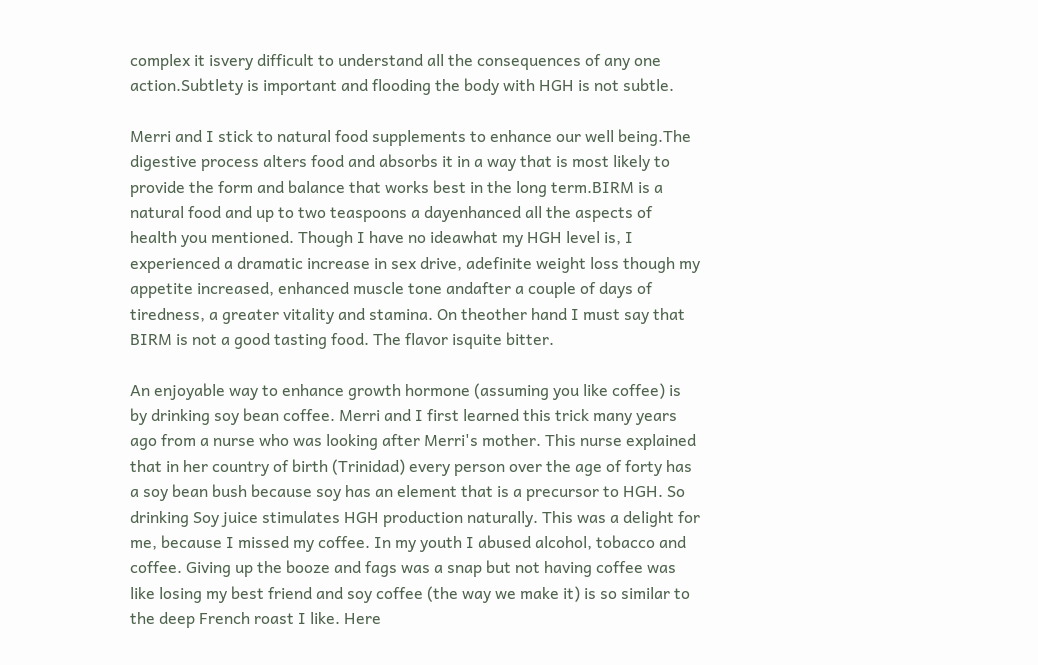complex it isvery difficult to understand all the consequences of any one action.Subtlety is important and flooding the body with HGH is not subtle.

Merri and I stick to natural food supplements to enhance our well being.The digestive process alters food and absorbs it in a way that is most likely to provide the form and balance that works best in the long term.BIRM is a natural food and up to two teaspoons a dayenhanced all the aspects of health you mentioned. Though I have no ideawhat my HGH level is, I experienced a dramatic increase in sex drive, adefinite weight loss though my appetite increased, enhanced muscle tone andafter a couple of days of tiredness, a greater vitality and stamina. On theother hand I must say that BIRM is not a good tasting food. The flavor isquite bitter.

An enjoyable way to enhance growth hormone (assuming you like coffee) is by drinking soy bean coffee. Merri and I first learned this trick many years ago from a nurse who was looking after Merri's mother. This nurse explained that in her country of birth (Trinidad) every person over the age of forty has a soy bean bush because soy has an element that is a precursor to HGH. So drinking Soy juice stimulates HGH production naturally. This was a delight for me, because I missed my coffee. In my youth I abused alcohol, tobacco and coffee. Giving up the booze and fags was a snap but not having coffee was like losing my best friend and soy coffee (the way we make it) is so similar to the deep French roast I like. Here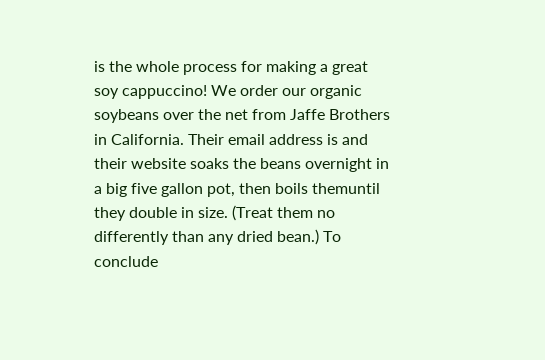is the whole process for making a great soy cappuccino! We order our organic soybeans over the net from Jaffe Brothers in California. Their email address is and their website soaks the beans overnight in a big five gallon pot, then boils themuntil they double in size. (Treat them no differently than any dried bean.) To conclude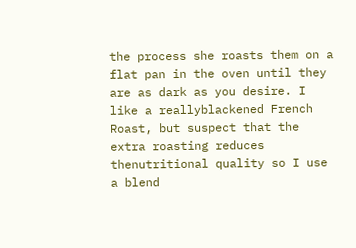the process she roasts them on a flat pan in the oven until they are as dark as you desire. I like a reallyblackened French Roast, but suspect that the extra roasting reduces thenutritional quality so I use a blend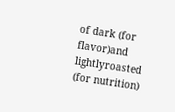of dark (for flavor)and lightlyroasted (for nutrition)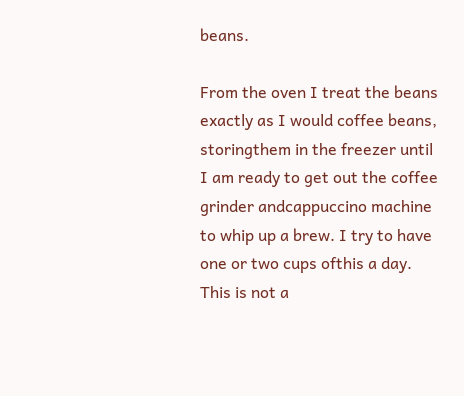beans.

From the oven I treat the beans exactly as I would coffee beans, storingthem in the freezer until I am ready to get out the coffee grinder andcappuccino machine to whip up a brew. I try to have one or two cups ofthis a day. This is not a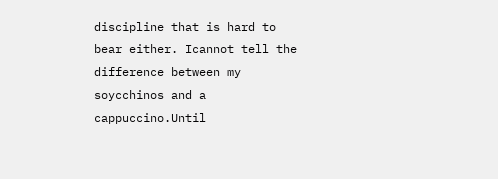discipline that is hard to bear either. Icannot tell the difference between my soycchinos and a cappuccino.Until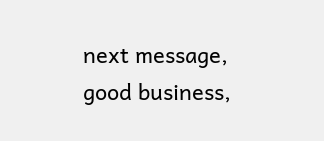next message, good business,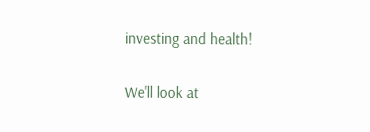investing and health!

We'll look at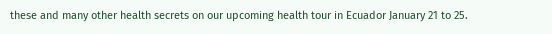these and many other health secrets on our upcoming health tour in Ecuador January 21 to 25.